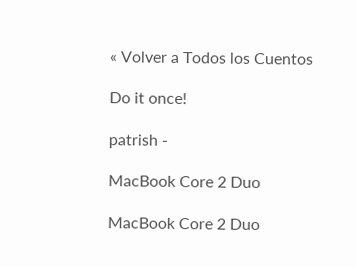« Volver a Todos los Cuentos

Do it once!

patrish -

MacBook Core 2 Duo

MacBook Core 2 Duo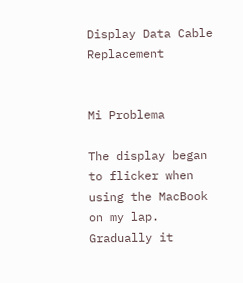Display Data Cable Replacement


Mi Problema

The display began to flicker when using the MacBook on my lap. Gradually it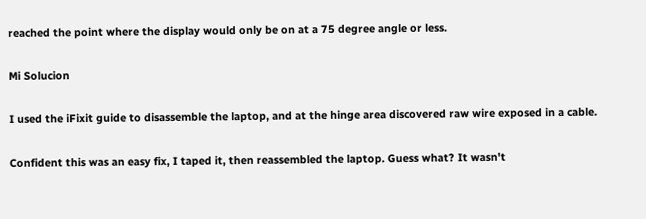reached the point where the display would only be on at a 75 degree angle or less.

Mi Solucion

I used the iFixit guide to disassemble the laptop, and at the hinge area discovered raw wire exposed in a cable.

Confident this was an easy fix, I taped it, then reassembled the laptop. Guess what? It wasn't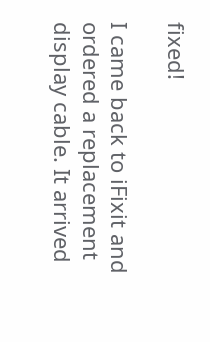fixed!

I came back to iFixit and ordered a replacement display cable. It arrived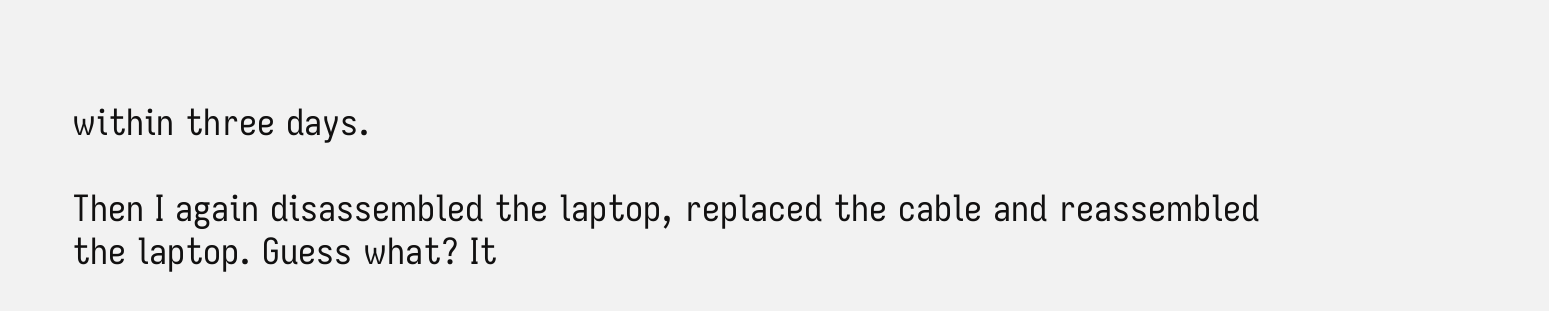within three days.

Then I again disassembled the laptop, replaced the cable and reassembled the laptop. Guess what? It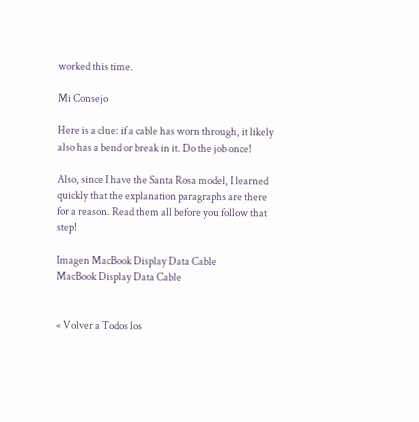worked this time.

Mi Consejo

Here is a clue: if a cable has worn through, it likely also has a bend or break in it. Do the job once!

Also, since I have the Santa Rosa model, I learned quickly that the explanation paragraphs are there for a reason. Read them all before you follow that step!

Imagen MacBook Display Data Cable
MacBook Display Data Cable


« Volver a Todos los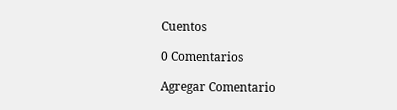Cuentos

0 Comentarios

Agregar Comentario